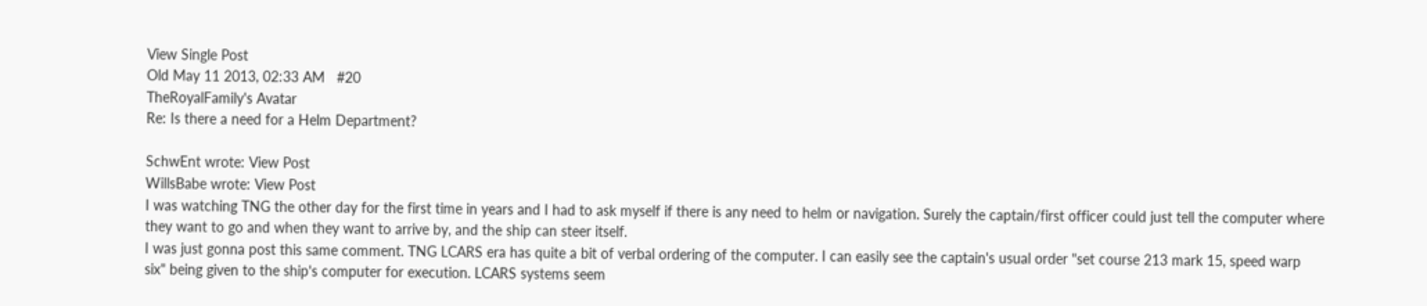View Single Post
Old May 11 2013, 02:33 AM   #20
TheRoyalFamily's Avatar
Re: Is there a need for a Helm Department?

SchwEnt wrote: View Post
WillsBabe wrote: View Post
I was watching TNG the other day for the first time in years and I had to ask myself if there is any need to helm or navigation. Surely the captain/first officer could just tell the computer where they want to go and when they want to arrive by, and the ship can steer itself.
I was just gonna post this same comment. TNG LCARS era has quite a bit of verbal ordering of the computer. I can easily see the captain's usual order "set course 213 mark 15, speed warp six" being given to the ship's computer for execution. LCARS systems seem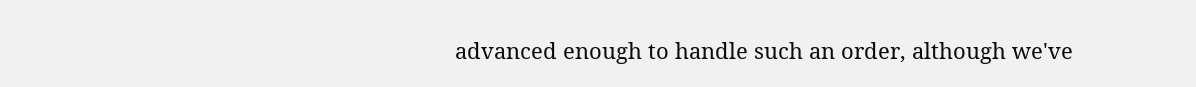advanced enough to handle such an order, although we've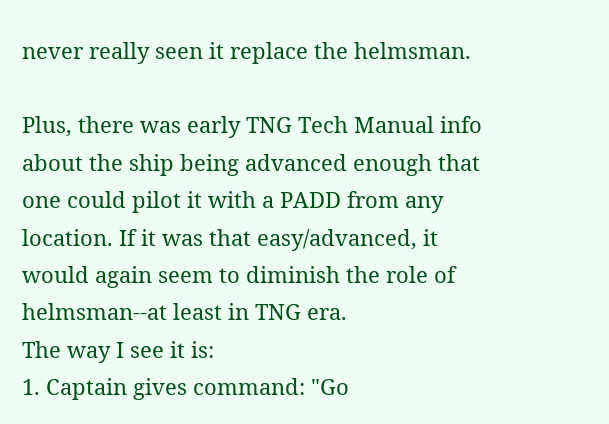never really seen it replace the helmsman.

Plus, there was early TNG Tech Manual info about the ship being advanced enough that one could pilot it with a PADD from any location. If it was that easy/advanced, it would again seem to diminish the role of helmsman--at least in TNG era.
The way I see it is:
1. Captain gives command: "Go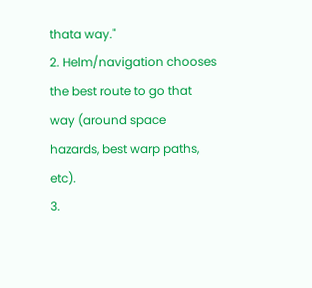thata way."
2. Helm/navigation chooses the best route to go that way (around space hazards, best warp paths, etc).
3.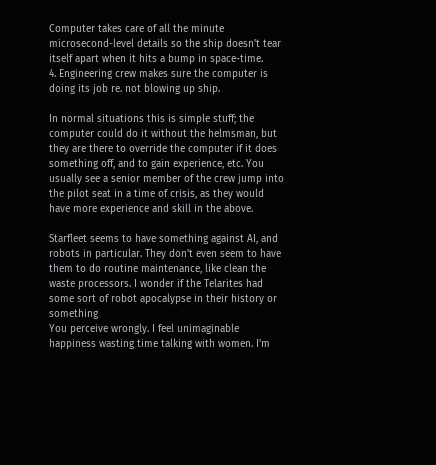Computer takes care of all the minute microsecond-level details so the ship doesn't tear itself apart when it hits a bump in space-time.
4. Engineering crew makes sure the computer is doing its job re. not blowing up ship.

In normal situations this is simple stuff; the computer could do it without the helmsman, but they are there to override the computer if it does something off, and to gain experience, etc. You usually see a senior member of the crew jump into the pilot seat in a time of crisis, as they would have more experience and skill in the above.

Starfleet seems to have something against AI, and robots in particular. They don't even seem to have them to do routine maintenance, like clean the waste processors. I wonder if the Telarites had some sort of robot apocalypse in their history or something
You perceive wrongly. I feel unimaginable happiness wasting time talking with women. I'm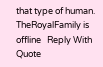that type of human.
TheRoyalFamily is offline   Reply With Quote